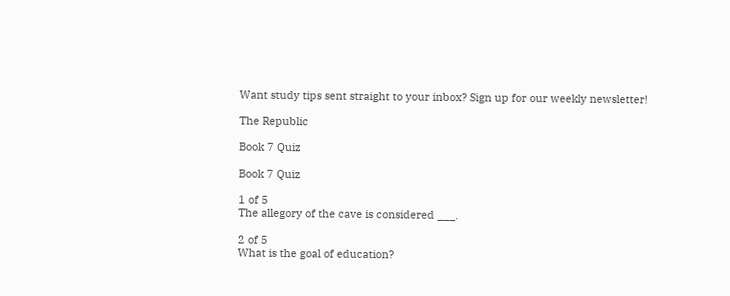Want study tips sent straight to your inbox? Sign up for our weekly newsletter!

The Republic

Book 7 Quiz

Book 7 Quiz

1 of 5
The allegory of the cave is considered ___.

2 of 5
What is the goal of education?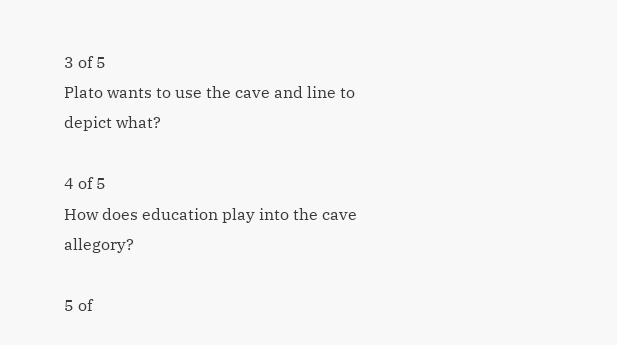3 of 5
Plato wants to use the cave and line to depict what?

4 of 5
How does education play into the cave allegory?

5 of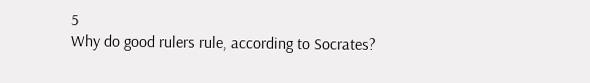5
Why do good rulers rule, according to Socrates?